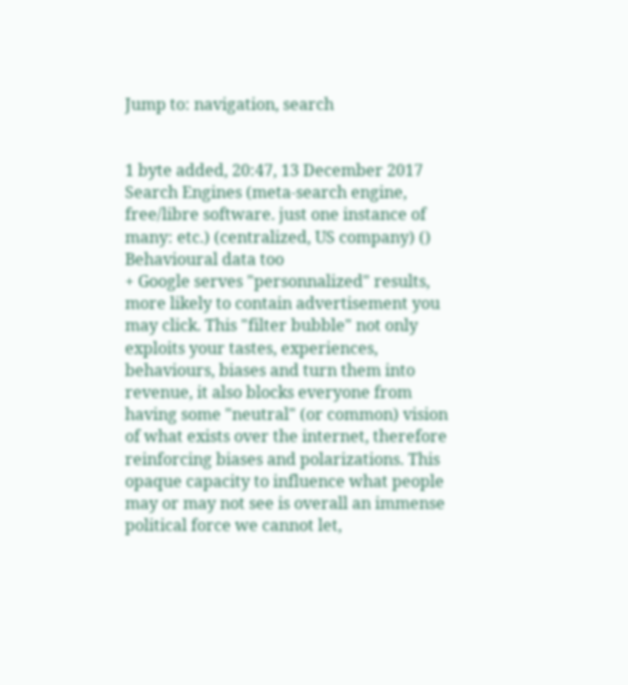Jump to: navigation, search


1 byte added, 20:47, 13 December 2017
Search Engines (meta-search engine, free/libre software. just one instance of many: etc.) (centralized, US company) ()
Behavioural data too
+ Google serves "personnalized" results, more likely to contain advertisement you may click. This "filter bubble" not only exploits your tastes, experiences, behaviours, biases and turn them into revenue, it also blocks everyone from having some "neutral" (or common) vision of what exists over the internet, therefore reinforcing biases and polarizations. This opaque capacity to influence what people may or may not see is overall an immense political force we cannot let,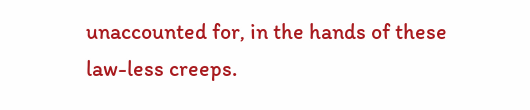unaccounted for, in the hands of these law-less creeps.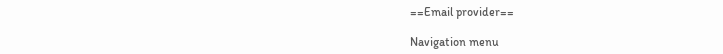==Email provider==

Navigation menu